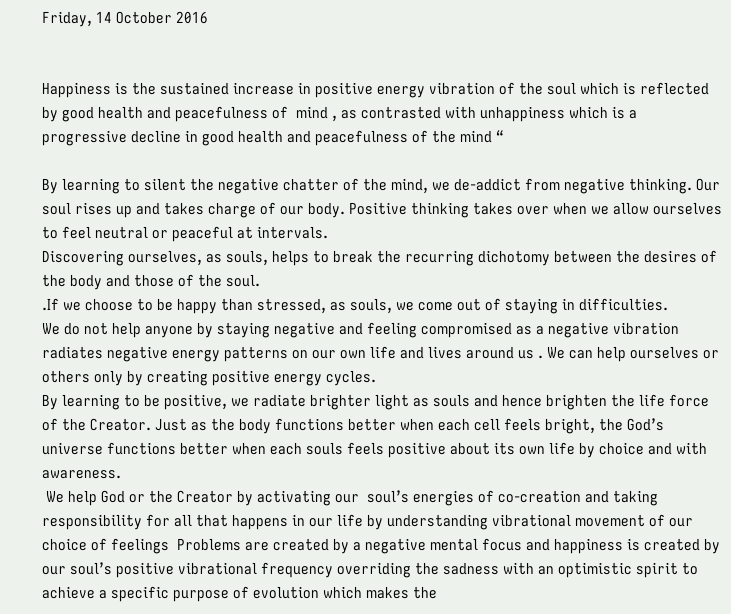Friday, 14 October 2016


Happiness is the sustained increase in positive energy vibration of the soul which is reflected by good health and peacefulness of  mind , as contrasted with unhappiness which is a progressive decline in good health and peacefulness of the mind “

By learning to silent the negative chatter of the mind, we de-addict from negative thinking. Our soul rises up and takes charge of our body. Positive thinking takes over when we allow ourselves to feel neutral or peaceful at intervals.
Discovering ourselves, as souls, helps to break the recurring dichotomy between the desires of the body and those of the soul.
.If we choose to be happy than stressed, as souls, we come out of staying in difficulties.
We do not help anyone by staying negative and feeling compromised as a negative vibration radiates negative energy patterns on our own life and lives around us . We can help ourselves or others only by creating positive energy cycles.
By learning to be positive, we radiate brighter light as souls and hence brighten the life force of the Creator. Just as the body functions better when each cell feels bright, the God’s universe functions better when each souls feels positive about its own life by choice and with awareness.
 We help God or the Creator by activating our  soul’s energies of co-creation and taking responsibility for all that happens in our life by understanding vibrational movement of our choice of feelings  Problems are created by a negative mental focus and happiness is created by our soul’s positive vibrational frequency overriding the sadness with an optimistic spirit to achieve a specific purpose of evolution which makes the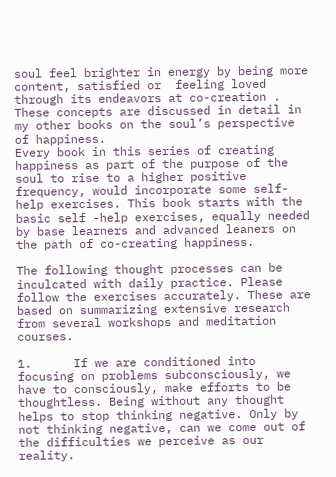soul feel brighter in energy by being more content, satisfied or  feeling loved through its endeavors at co-creation . These concepts are discussed in detail in my other books on the soul’s perspective of happiness.
Every book in this series of creating happiness as part of the purpose of the soul to rise to a higher positive frequency, would incorporate some self-help exercises. This book starts with the basic self -help exercises, equally needed by base learners and advanced leaners on the path of co-creating happiness.

The following thought processes can be inculcated with daily practice. Please follow the exercises accurately. These are based on summarizing extensive research from several workshops and meditation courses.

1.      If we are conditioned into focusing on problems subconsciously, we have to consciously, make efforts to be thoughtless. Being without any thought helps to stop thinking negative. Only by not thinking negative, can we come out of the difficulties we perceive as our reality.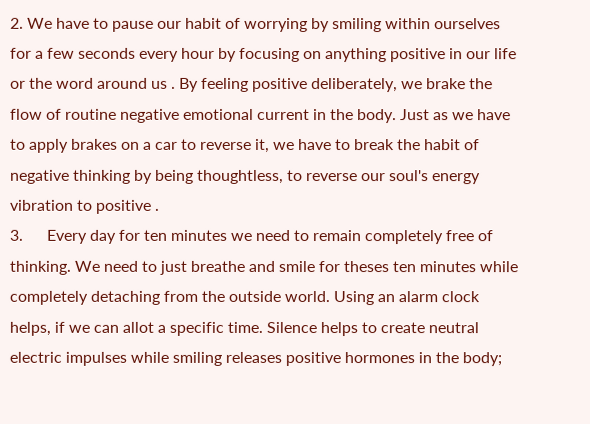2. We have to pause our habit of worrying by smiling within ourselves for a few seconds every hour by focusing on anything positive in our life or the word around us . By feeling positive deliberately, we brake the flow of routine negative emotional current in the body. Just as we have to apply brakes on a car to reverse it, we have to break the habit of negative thinking by being thoughtless, to reverse our soul's energy vibration to positive .
3.      Every day for ten minutes we need to remain completely free of thinking. We need to just breathe and smile for theses ten minutes while completely detaching from the outside world. Using an alarm clock helps, if we can allot a specific time. Silence helps to create neutral electric impulses while smiling releases positive hormones in the body;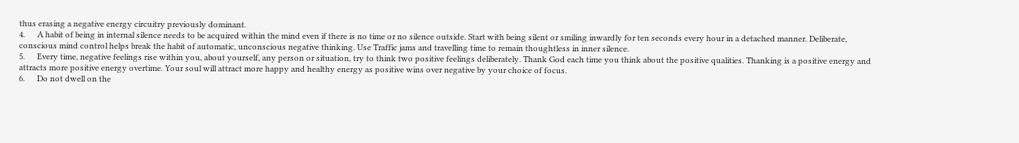thus erasing a negative energy circuitry previously dominant.
4.      A habit of being in internal silence needs to be acquired within the mind even if there is no time or no silence outside. Start with being silent or smiling inwardly for ten seconds every hour in a detached manner. Deliberate, conscious mind control helps break the habit of automatic, unconscious negative thinking. Use Traffic jams and travelling time to remain thoughtless in inner silence.
5.      Every time, negative feelings rise within you, about yourself, any person or situation, try to think two positive feelings deliberately. Thank God each time you think about the positive qualities. Thanking is a positive energy and attracts more positive energy overtime. Your soul will attract more happy and healthy energy as positive wins over negative by your choice of focus.
6.      Do not dwell on the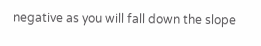negative as you will fall down the slope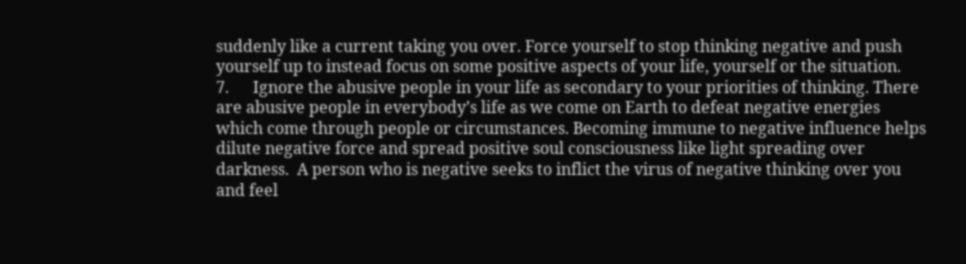suddenly like a current taking you over. Force yourself to stop thinking negative and push yourself up to instead focus on some positive aspects of your life, yourself or the situation.
7.      Ignore the abusive people in your life as secondary to your priorities of thinking. There are abusive people in everybody’s life as we come on Earth to defeat negative energies which come through people or circumstances. Becoming immune to negative influence helps dilute negative force and spread positive soul consciousness like light spreading over darkness.  A person who is negative seeks to inflict the virus of negative thinking over you and feel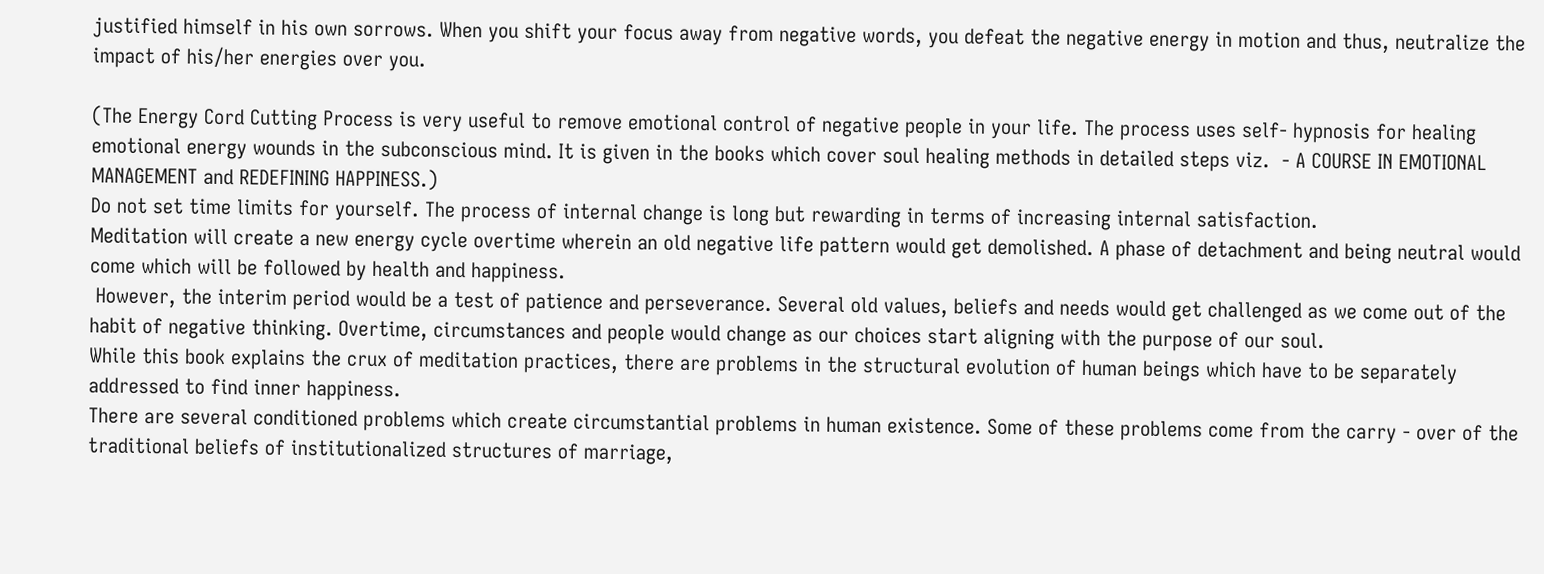justified himself in his own sorrows. When you shift your focus away from negative words, you defeat the negative energy in motion and thus, neutralize the impact of his/her energies over you.

(The Energy Cord Cutting Process is very useful to remove emotional control of negative people in your life. The process uses self- hypnosis for healing emotional energy wounds in the subconscious mind. It is given in the books which cover soul healing methods in detailed steps viz.  - A COURSE IN EMOTIONAL MANAGEMENT and REDEFINING HAPPINESS.)
Do not set time limits for yourself. The process of internal change is long but rewarding in terms of increasing internal satisfaction.
Meditation will create a new energy cycle overtime wherein an old negative life pattern would get demolished. A phase of detachment and being neutral would come which will be followed by health and happiness.
 However, the interim period would be a test of patience and perseverance. Several old values, beliefs and needs would get challenged as we come out of the habit of negative thinking. Overtime, circumstances and people would change as our choices start aligning with the purpose of our soul.
While this book explains the crux of meditation practices, there are problems in the structural evolution of human beings which have to be separately addressed to find inner happiness.
There are several conditioned problems which create circumstantial problems in human existence. Some of these problems come from the carry - over of the traditional beliefs of institutionalized structures of marriage,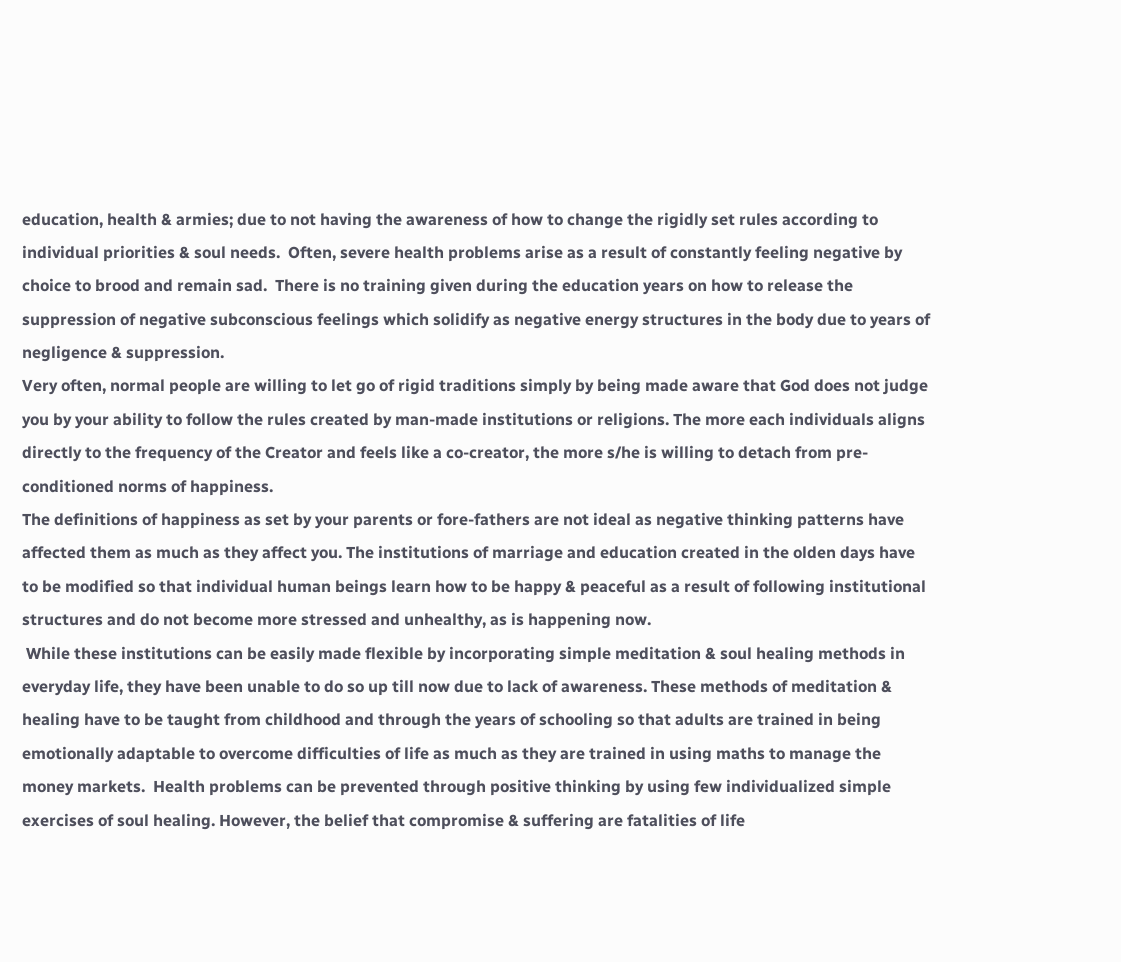education, health & armies; due to not having the awareness of how to change the rigidly set rules according to individual priorities & soul needs.  Often, severe health problems arise as a result of constantly feeling negative by choice to brood and remain sad.  There is no training given during the education years on how to release the suppression of negative subconscious feelings which solidify as negative energy structures in the body due to years of negligence & suppression.
Very often, normal people are willing to let go of rigid traditions simply by being made aware that God does not judge you by your ability to follow the rules created by man-made institutions or religions. The more each individuals aligns directly to the frequency of the Creator and feels like a co-creator, the more s/he is willing to detach from pre-conditioned norms of happiness.
The definitions of happiness as set by your parents or fore-fathers are not ideal as negative thinking patterns have affected them as much as they affect you. The institutions of marriage and education created in the olden days have to be modified so that individual human beings learn how to be happy & peaceful as a result of following institutional structures and do not become more stressed and unhealthy, as is happening now.
 While these institutions can be easily made flexible by incorporating simple meditation & soul healing methods in everyday life, they have been unable to do so up till now due to lack of awareness. These methods of meditation & healing have to be taught from childhood and through the years of schooling so that adults are trained in being emotionally adaptable to overcome difficulties of life as much as they are trained in using maths to manage the money markets.  Health problems can be prevented through positive thinking by using few individualized simple exercises of soul healing. However, the belief that compromise & suffering are fatalities of life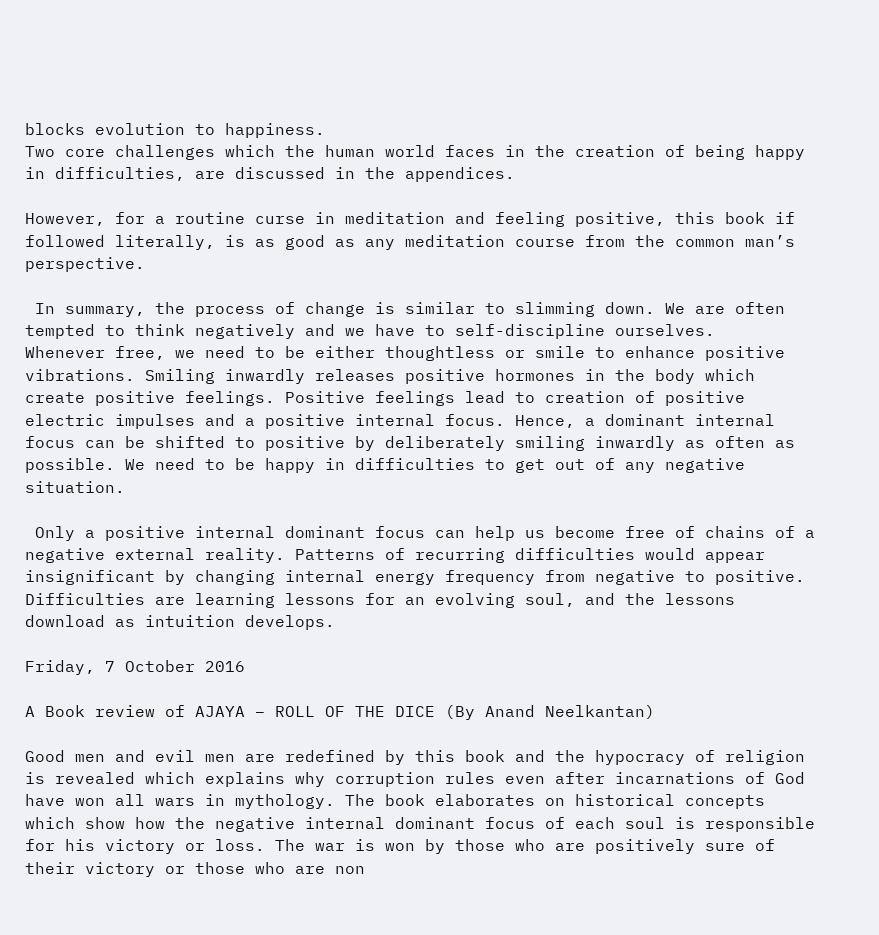blocks evolution to happiness.
Two core challenges which the human world faces in the creation of being happy in difficulties, are discussed in the appendices.

However, for a routine curse in meditation and feeling positive, this book if followed literally, is as good as any meditation course from the common man’s perspective.

 In summary, the process of change is similar to slimming down. We are often tempted to think negatively and we have to self-discipline ourselves.
Whenever free, we need to be either thoughtless or smile to enhance positive vibrations. Smiling inwardly releases positive hormones in the body which create positive feelings. Positive feelings lead to creation of positive electric impulses and a positive internal focus. Hence, a dominant internal focus can be shifted to positive by deliberately smiling inwardly as often as possible. We need to be happy in difficulties to get out of any negative situation.

 Only a positive internal dominant focus can help us become free of chains of a negative external reality. Patterns of recurring difficulties would appear insignificant by changing internal energy frequency from negative to positive. Difficulties are learning lessons for an evolving soul, and the lessons download as intuition develops.

Friday, 7 October 2016

A Book review of AJAYA – ROLL OF THE DICE (By Anand Neelkantan)

Good men and evil men are redefined by this book and the hypocracy of religion is revealed which explains why corruption rules even after incarnations of God have won all wars in mythology. The book elaborates on historical concepts which show how the negative internal dominant focus of each soul is responsible for his victory or loss. The war is won by those who are positively sure of their victory or those who are non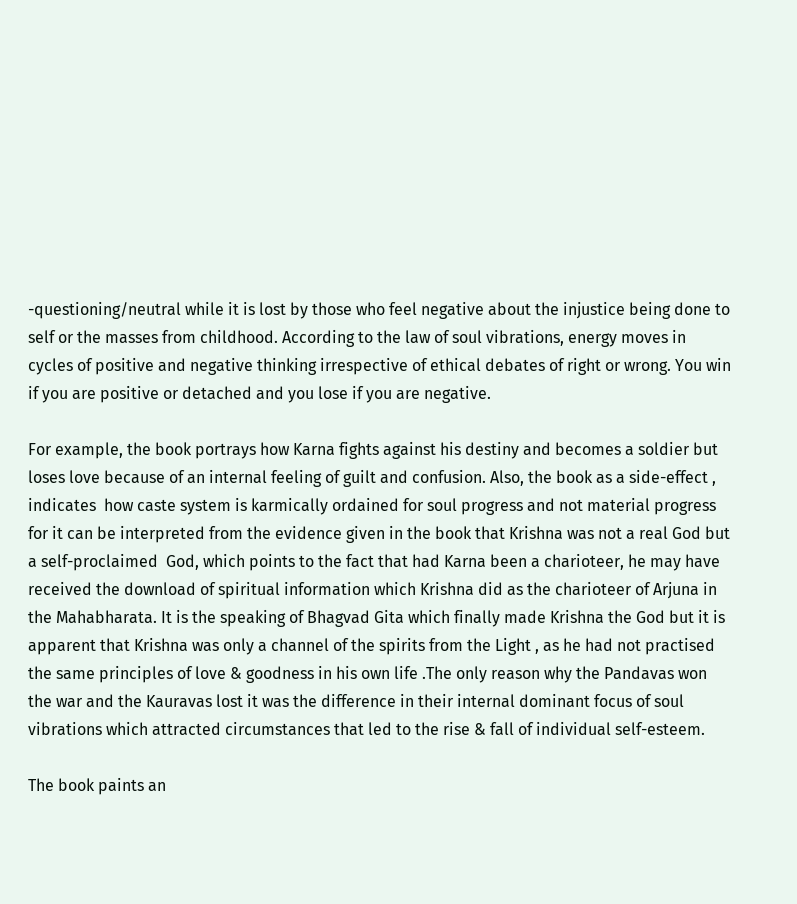-questioning/neutral while it is lost by those who feel negative about the injustice being done to self or the masses from childhood. According to the law of soul vibrations, energy moves in cycles of positive and negative thinking irrespective of ethical debates of right or wrong. You win if you are positive or detached and you lose if you are negative.

For example, the book portrays how Karna fights against his destiny and becomes a soldier but loses love because of an internal feeling of guilt and confusion. Also, the book as a side-effect , indicates  how caste system is karmically ordained for soul progress and not material progress for it can be interpreted from the evidence given in the book that Krishna was not a real God but a self-proclaimed  God, which points to the fact that had Karna been a charioteer, he may have received the download of spiritual information which Krishna did as the charioteer of Arjuna in the Mahabharata. It is the speaking of Bhagvad Gita which finally made Krishna the God but it is apparent that Krishna was only a channel of the spirits from the Light , as he had not practised the same principles of love & goodness in his own life .The only reason why the Pandavas won the war and the Kauravas lost it was the difference in their internal dominant focus of soul vibrations which attracted circumstances that led to the rise & fall of individual self-esteem.

The book paints an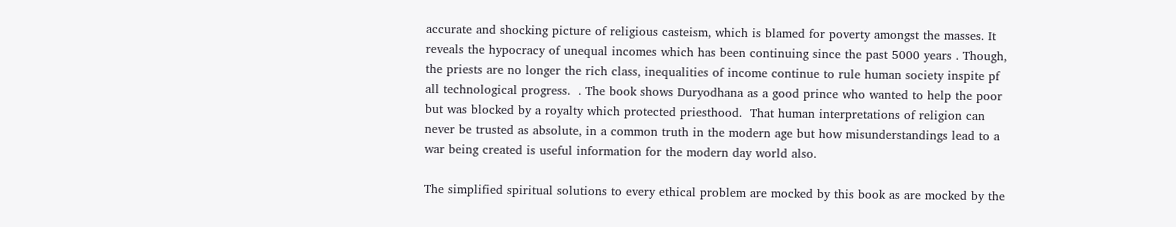accurate and shocking picture of religious casteism, which is blamed for poverty amongst the masses. It reveals the hypocracy of unequal incomes which has been continuing since the past 5000 years . Though, the priests are no longer the rich class, inequalities of income continue to rule human society inspite pf all technological progress.  . The book shows Duryodhana as a good prince who wanted to help the poor but was blocked by a royalty which protected priesthood.  That human interpretations of religion can never be trusted as absolute, in a common truth in the modern age but how misunderstandings lead to a war being created is useful information for the modern day world also.

The simplified spiritual solutions to every ethical problem are mocked by this book as are mocked by the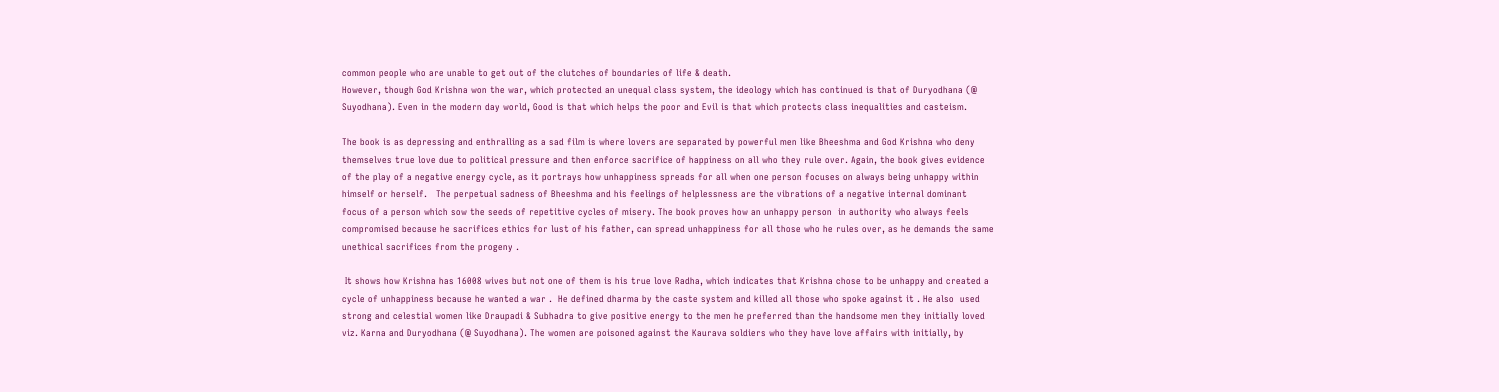common people who are unable to get out of the clutches of boundaries of life & death.
However, though God Krishna won the war, which protected an unequal class system, the ideology which has continued is that of Duryodhana (@ Suyodhana). Even in the modern day world, Good is that which helps the poor and Evil is that which protects class inequalities and casteism.

The book is as depressing and enthralling as a sad film is where lovers are separated by powerful men like Bheeshma and God Krishna who deny themselves true love due to political pressure and then enforce sacrifice of happiness on all who they rule over. Again, the book gives evidence of the play of a negative energy cycle, as it portrays how unhappiness spreads for all when one person focuses on always being unhappy within himself or herself.   The perpetual sadness of Bheeshma and his feelings of helplessness are the vibrations of a negative internal dominant focus of a person which sow the seeds of repetitive cycles of misery. The book proves how an unhappy person  in authority who always feels compromised because he sacrifices ethics for lust of his father, can spread unhappiness for all those who he rules over, as he demands the same unethical sacrifices from the progeny .

 It shows how Krishna has 16008 wives but not one of them is his true love Radha, which indicates that Krishna chose to be unhappy and created a cycle of unhappiness because he wanted a war .  He defined dharma by the caste system and killed all those who spoke against it . He also  used strong and celestial women like Draupadi & Subhadra to give positive energy to the men he preferred than the handsome men they initially loved viz. Karna and Duryodhana (@ Suyodhana). The women are poisoned against the Kaurava soldiers who they have love affairs with initially, by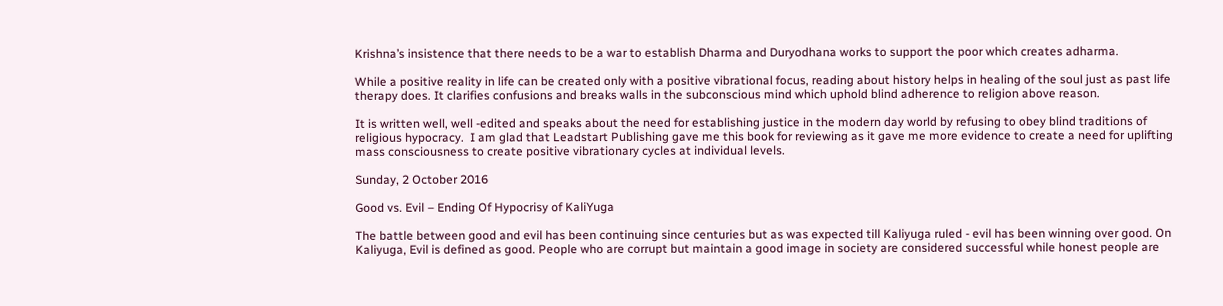Krishna’s insistence that there needs to be a war to establish Dharma and Duryodhana works to support the poor which creates adharma.

While a positive reality in life can be created only with a positive vibrational focus, reading about history helps in healing of the soul just as past life therapy does. It clarifies confusions and breaks walls in the subconscious mind which uphold blind adherence to religion above reason.

It is written well, well -edited and speaks about the need for establishing justice in the modern day world by refusing to obey blind traditions of religious hypocracy.  I am glad that Leadstart Publishing gave me this book for reviewing as it gave me more evidence to create a need for uplifting mass consciousness to create positive vibrationary cycles at individual levels.

Sunday, 2 October 2016

Good vs. Evil – Ending Of Hypocrisy of KaliYuga

The battle between good and evil has been continuing since centuries but as was expected till Kaliyuga ruled - evil has been winning over good. On Kaliyuga, Evil is defined as good. People who are corrupt but maintain a good image in society are considered successful while honest people are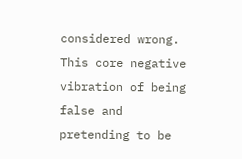considered wrong. This core negative vibration of being false and pretending to be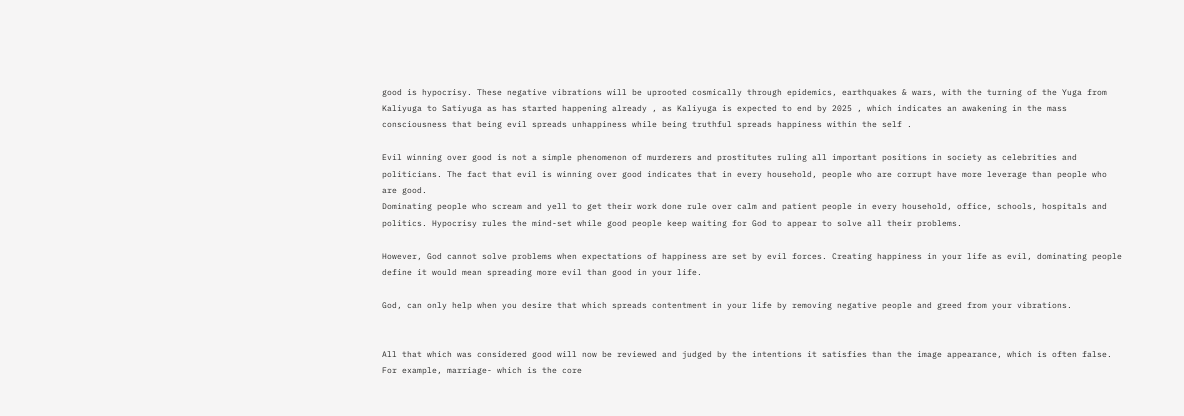good is hypocrisy. These negative vibrations will be uprooted cosmically through epidemics, earthquakes & wars, with the turning of the Yuga from Kaliyuga to Satiyuga as has started happening already , as Kaliyuga is expected to end by 2025 , which indicates an awakening in the mass consciousness that being evil spreads unhappiness while being truthful spreads happiness within the self .

Evil winning over good is not a simple phenomenon of murderers and prostitutes ruling all important positions in society as celebrities and politicians. The fact that evil is winning over good indicates that in every household, people who are corrupt have more leverage than people who are good.
Dominating people who scream and yell to get their work done rule over calm and patient people in every household, office, schools, hospitals and politics. Hypocrisy rules the mind-set while good people keep waiting for God to appear to solve all their problems.

However, God cannot solve problems when expectations of happiness are set by evil forces. Creating happiness in your life as evil, dominating people define it would mean spreading more evil than good in your life.

God, can only help when you desire that which spreads contentment in your life by removing negative people and greed from your vibrations.


All that which was considered good will now be reviewed and judged by the intentions it satisfies than the image appearance, which is often false.
For example, marriage- which is the core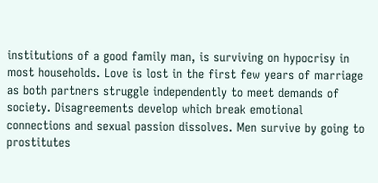institutions of a good family man, is surviving on hypocrisy in most households. Love is lost in the first few years of marriage as both partners struggle independently to meet demands of society. Disagreements develop which break emotional connections and sexual passion dissolves. Men survive by going to prostitutes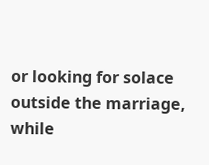or looking for solace outside the marriage, while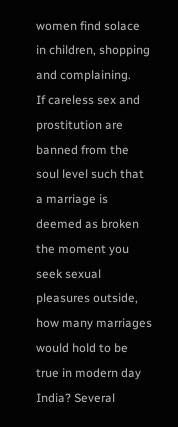women find solace in children, shopping and complaining.
If careless sex and prostitution are banned from the soul level such that a marriage is deemed as broken the moment you seek sexual pleasures outside, how many marriages would hold to be true in modern day India? Several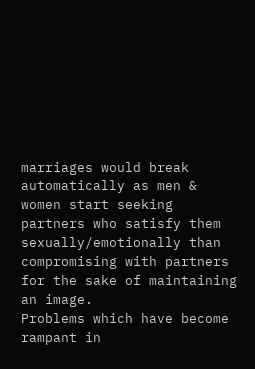marriages would break automatically as men & women start seeking partners who satisfy them sexually/emotionally than compromising with partners for the sake of maintaining an image.
Problems which have become rampant in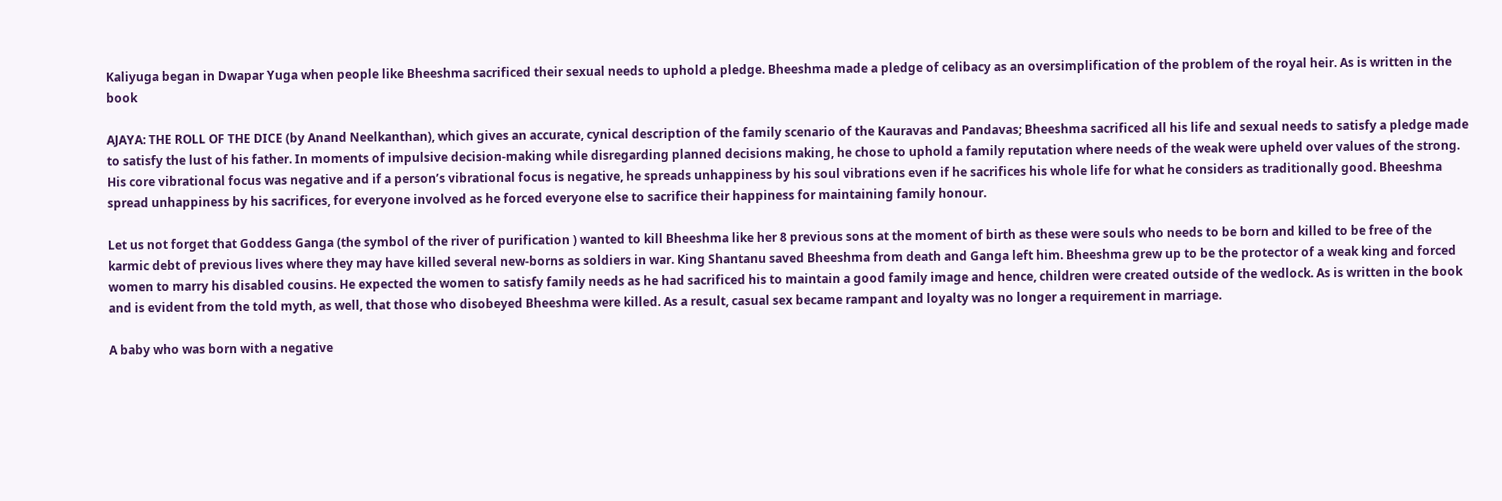Kaliyuga began in Dwapar Yuga when people like Bheeshma sacrificed their sexual needs to uphold a pledge. Bheeshma made a pledge of celibacy as an oversimplification of the problem of the royal heir. As is written in the book

AJAYA: THE ROLL OF THE DICE (by Anand Neelkanthan), which gives an accurate, cynical description of the family scenario of the Kauravas and Pandavas; Bheeshma sacrificed all his life and sexual needs to satisfy a pledge made to satisfy the lust of his father. In moments of impulsive decision-making while disregarding planned decisions making, he chose to uphold a family reputation where needs of the weak were upheld over values of the strong. His core vibrational focus was negative and if a person’s vibrational focus is negative, he spreads unhappiness by his soul vibrations even if he sacrifices his whole life for what he considers as traditionally good. Bheeshma spread unhappiness by his sacrifices, for everyone involved as he forced everyone else to sacrifice their happiness for maintaining family honour.

Let us not forget that Goddess Ganga (the symbol of the river of purification ) wanted to kill Bheeshma like her 8 previous sons at the moment of birth as these were souls who needs to be born and killed to be free of the karmic debt of previous lives where they may have killed several new-borns as soldiers in war. King Shantanu saved Bheeshma from death and Ganga left him. Bheeshma grew up to be the protector of a weak king and forced women to marry his disabled cousins. He expected the women to satisfy family needs as he had sacrificed his to maintain a good family image and hence, children were created outside of the wedlock. As is written in the book and is evident from the told myth, as well, that those who disobeyed Bheeshma were killed. As a result, casual sex became rampant and loyalty was no longer a requirement in marriage.

A baby who was born with a negative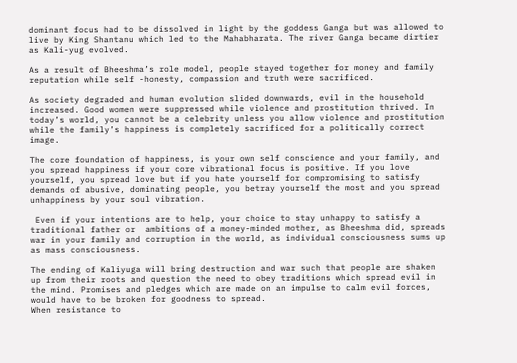dominant focus had to be dissolved in light by the goddess Ganga but was allowed to live by King Shantanu which led to the Mahabharata. The river Ganga became dirtier as Kali-yug evolved.

As a result of Bheeshma’s role model, people stayed together for money and family reputation while self -honesty, compassion and truth were sacrificed.

As society degraded and human evolution slided downwards, evil in the household increased. Good women were suppressed while violence and prostitution thrived. In today’s world, you cannot be a celebrity unless you allow violence and prostitution while the family’s happiness is completely sacrificed for a politically correct image.

The core foundation of happiness, is your own self conscience and your family, and you spread happiness if your core vibrational focus is positive. If you love yourself, you spread love but if you hate yourself for compromising to satisfy demands of abusive, dominating people, you betray yourself the most and you spread unhappiness by your soul vibration.

 Even if your intentions are to help, your choice to stay unhappy to satisfy a traditional father or  ambitions of a money-minded mother, as Bheeshma did, spreads war in your family and corruption in the world, as individual consciousness sums up as mass consciousness.

The ending of Kaliyuga will bring destruction and war such that people are shaken up from their roots and question the need to obey traditions which spread evil in the mind. Promises and pledges which are made on an impulse to calm evil forces, would have to be broken for goodness to spread.
When resistance to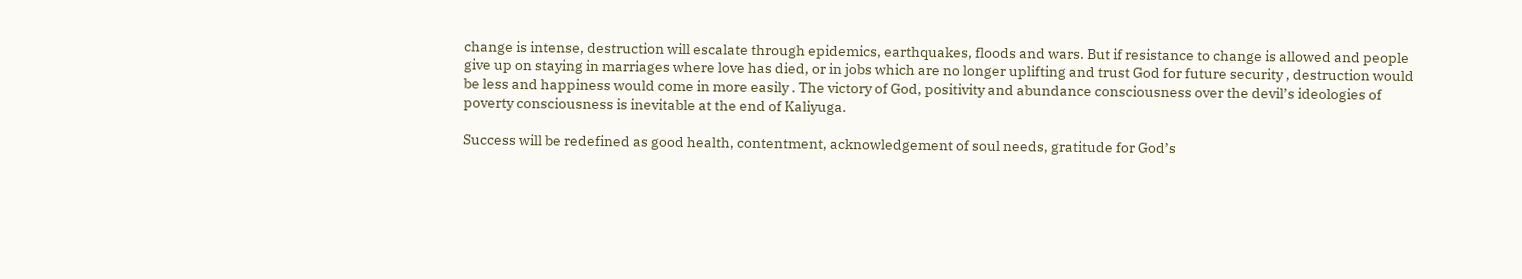change is intense, destruction will escalate through epidemics, earthquakes, floods and wars. But if resistance to change is allowed and people give up on staying in marriages where love has died, or in jobs which are no longer uplifting and trust God for future security , destruction would be less and happiness would come in more easily . The victory of God, positivity and abundance consciousness over the devil’s ideologies of poverty consciousness is inevitable at the end of Kaliyuga.

Success will be redefined as good health, contentment, acknowledgement of soul needs, gratitude for God’s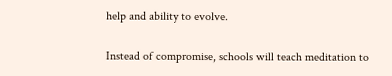help and ability to evolve.

Instead of compromise, schools will teach meditation to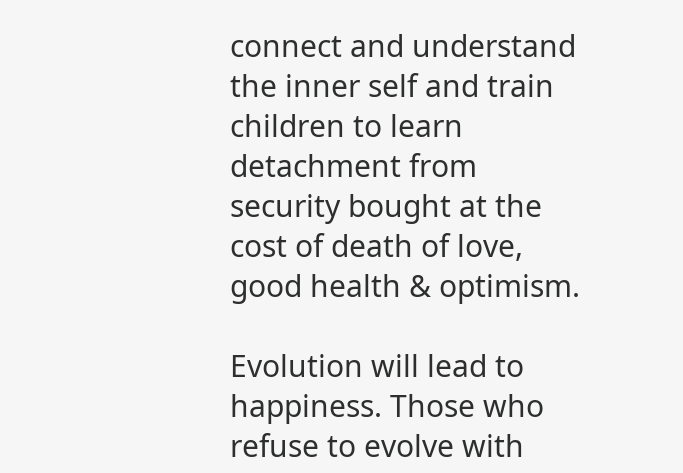connect and understand the inner self and train children to learn detachment from security bought at the cost of death of love, good health & optimism.

Evolution will lead to happiness. Those who refuse to evolve with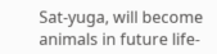Sat-yuga, will become animals in future life-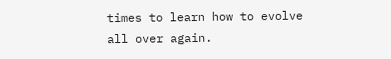times to learn how to evolve all over again.